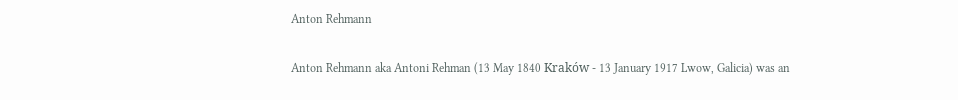Anton Rehmann

Anton Rehmann aka Antoni Rehman (13 May 1840 Kraków - 13 January 1917 Lwow, Galicia) was an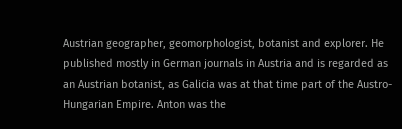Austrian geographer, geomorphologist, botanist and explorer. He published mostly in German journals in Austria and is regarded as an Austrian botanist, as Galicia was at that time part of the Austro-Hungarian Empire. Anton was the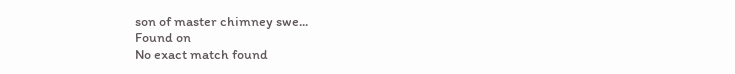son of master chimney swe...
Found on
No exact match found